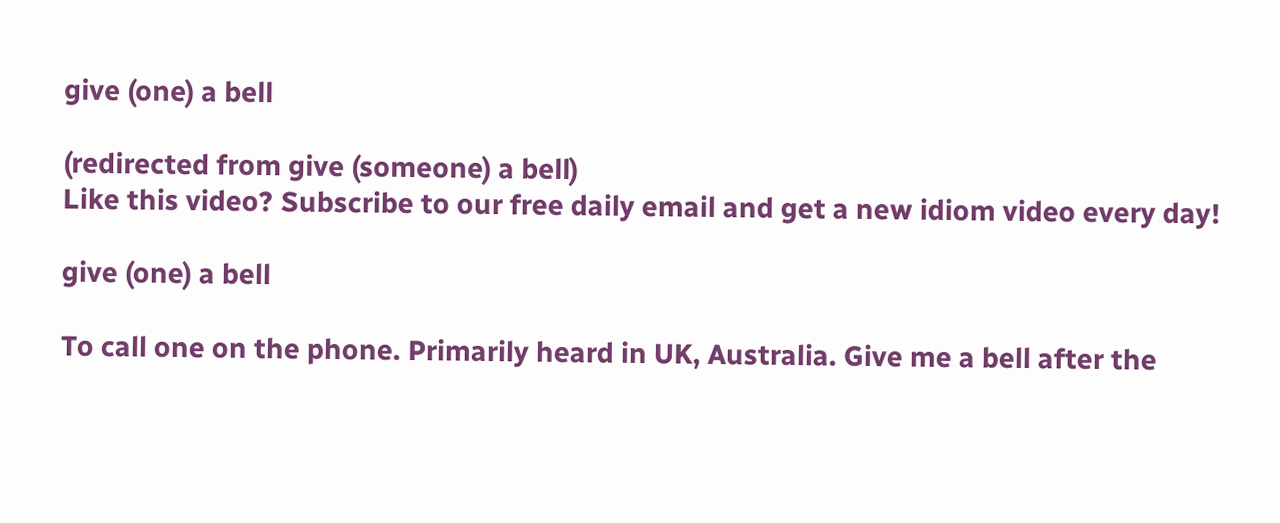give (one) a bell

(redirected from give (someone) a bell)
Like this video? Subscribe to our free daily email and get a new idiom video every day!

give (one) a bell

To call one on the phone. Primarily heard in UK, Australia. Give me a bell after the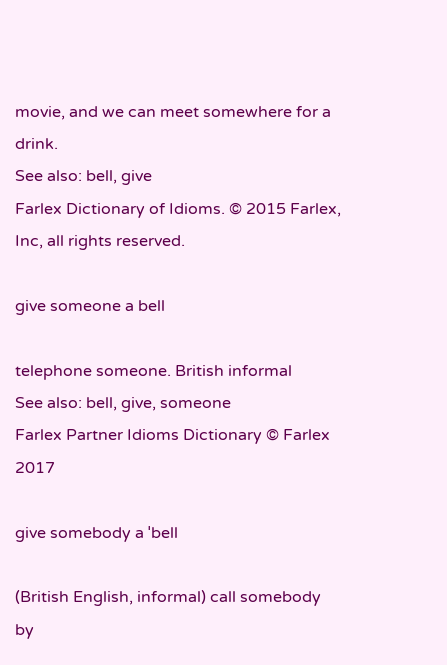movie, and we can meet somewhere for a drink.
See also: bell, give
Farlex Dictionary of Idioms. © 2015 Farlex, Inc, all rights reserved.

give someone a bell

telephone someone. British informal
See also: bell, give, someone
Farlex Partner Idioms Dictionary © Farlex 2017

give somebody a ˈbell

(British English, informal) call somebody by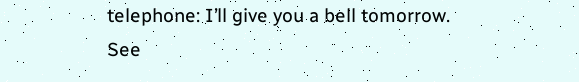telephone: I’ll give you a bell tomorrow.
See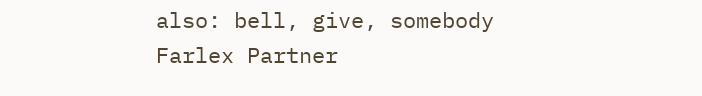also: bell, give, somebody
Farlex Partner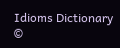Idioms Dictionary ©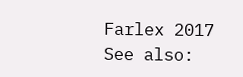Farlex 2017
See also: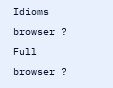Idioms browser ?
Full browser ?